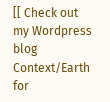[[ Check out my Wordpress blog Context/Earth for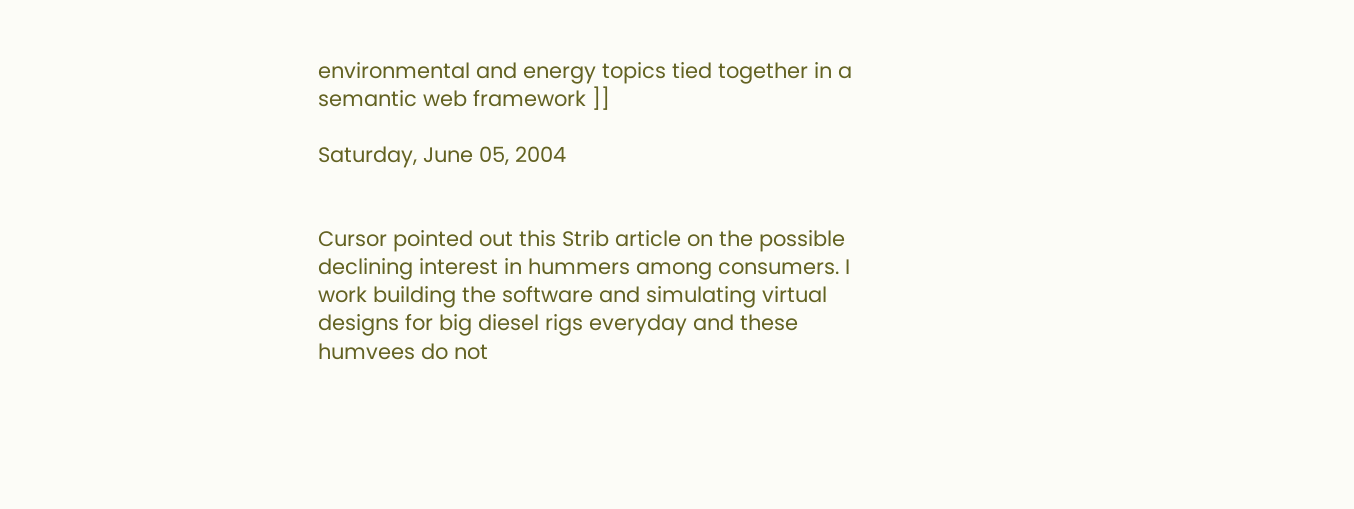environmental and energy topics tied together in a semantic web framework ]]

Saturday, June 05, 2004


Cursor pointed out this Strib article on the possible declining interest in hummers among consumers. I work building the software and simulating virtual designs for big diesel rigs everyday and these humvees do not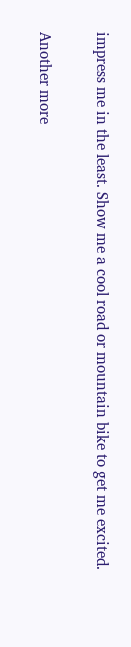impress me in the least. Show me a cool road or mountain bike to get me excited.

Another more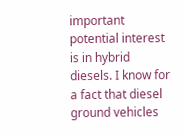important potential interest is in hybrid diesels. I know for a fact that diesel ground vehicles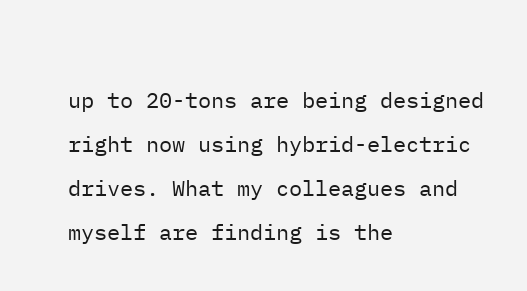up to 20-tons are being designed right now using hybrid-electric drives. What my colleagues and myself are finding is the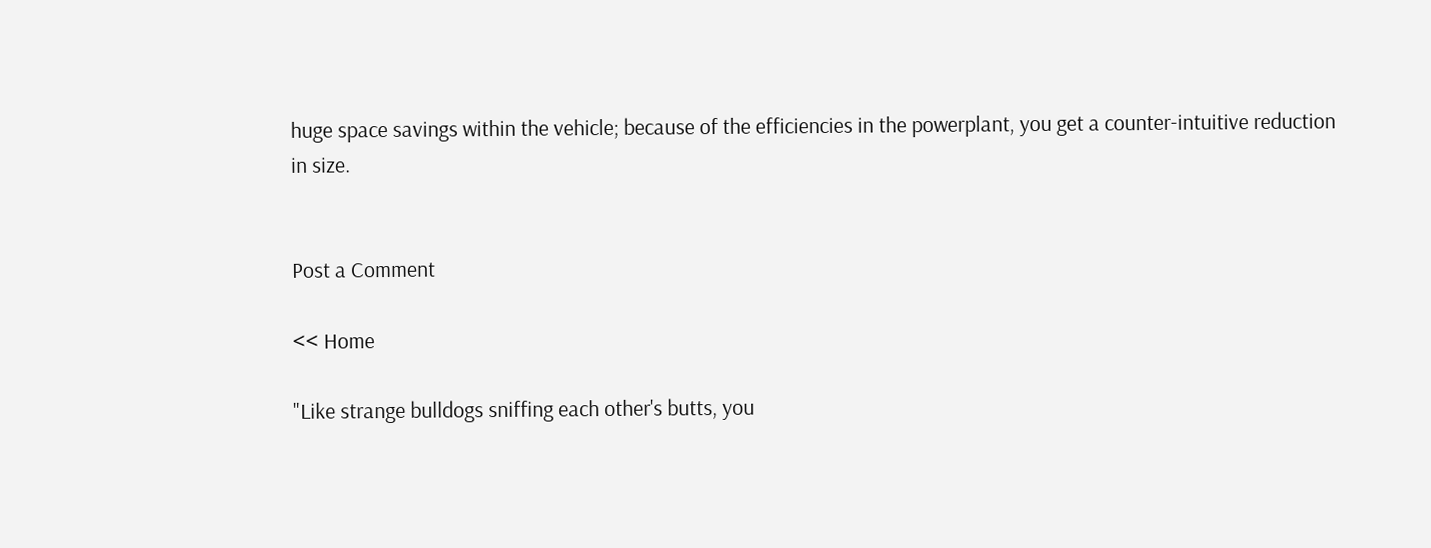huge space savings within the vehicle; because of the efficiencies in the powerplant, you get a counter-intuitive reduction in size.


Post a Comment

<< Home

"Like strange bulldogs sniffing each other's butts, you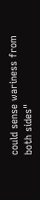could sense wariness from both sides"